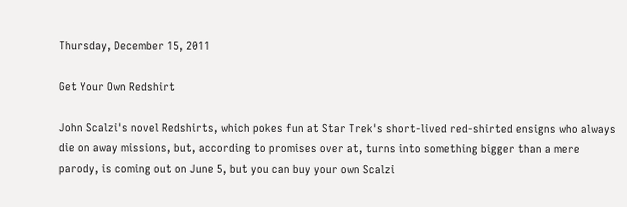Thursday, December 15, 2011

Get Your Own Redshirt

John Scalzi's novel Redshirts, which pokes fun at Star Trek's short-lived red-shirted ensigns who always die on away missions, but, according to promises over at, turns into something bigger than a mere parody, is coming out on June 5, but you can buy your own Scalzi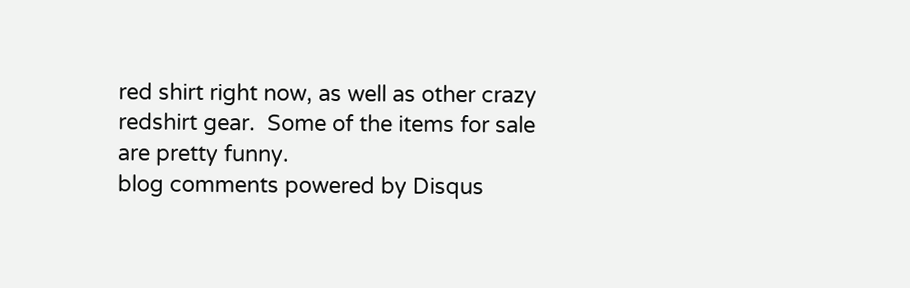red shirt right now, as well as other crazy redshirt gear.  Some of the items for sale are pretty funny.
blog comments powered by Disqus